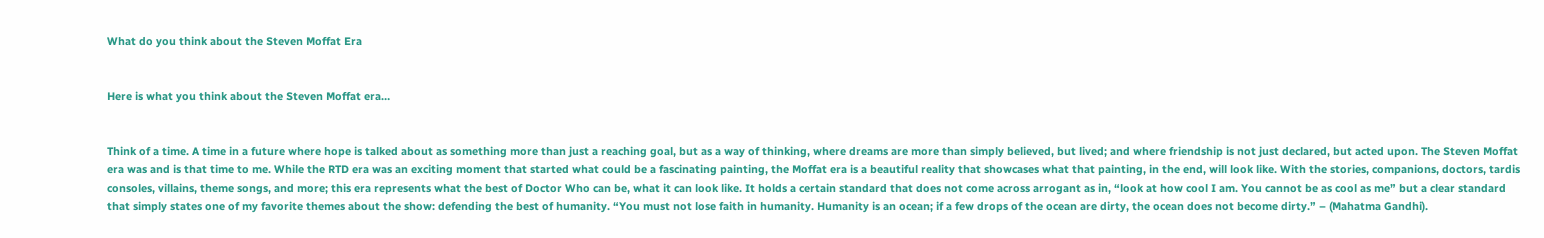What do you think about the Steven Moffat Era


Here is what you think about the Steven Moffat era…


Think of a time. A time in a future where hope is talked about as something more than just a reaching goal, but as a way of thinking, where dreams are more than simply believed, but lived; and where friendship is not just declared, but acted upon. The Steven Moffat era was and is that time to me. While the RTD era was an exciting moment that started what could be a fascinating painting, the Moffat era is a beautiful reality that showcases what that painting, in the end, will look like. With the stories, companions, doctors, tardis consoles, villains, theme songs, and more; this era represents what the best of Doctor Who can be, what it can look like. It holds a certain standard that does not come across arrogant as in, “look at how cool I am. You cannot be as cool as me” but a clear standard that simply states one of my favorite themes about the show: defending the best of humanity. “You must not lose faith in humanity. Humanity is an ocean; if a few drops of the ocean are dirty, the ocean does not become dirty.” – (Mahatma Gandhi).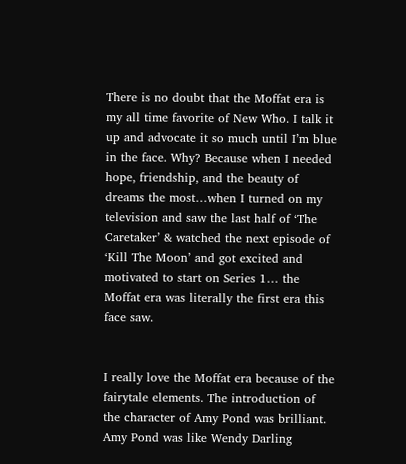There is no doubt that the Moffat era is my all time favorite of New Who. I talk it up and advocate it so much until I’m blue in the face. Why? Because when I needed hope, friendship, and the beauty of dreams the most…when I turned on my television and saw the last half of ‘The Caretaker’ & watched the next episode of ‘Kill The Moon’ and got excited and motivated to start on Series 1… the Moffat era was literally the first era this face saw.


I really love the Moffat era because of the fairytale elements. The introduction of the character of Amy Pond was brilliant. Amy Pond was like Wendy Darling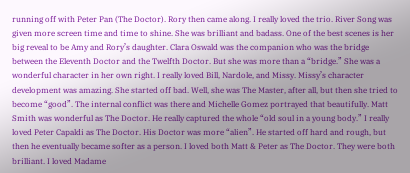running off with Peter Pan (The Doctor). Rory then came along. I really loved the trio. River Song was given more screen time and time to shine. She was brilliant and badass. One of the best scenes is her big reveal to be Amy and Rory’s daughter. Clara Oswald was the companion who was the bridge between the Eleventh Doctor and the Twelfth Doctor. But she was more than a “bridge.” She was a wonderful character in her own right. I really loved Bill, Nardole, and Missy. Missy’s character development was amazing. She started off bad. Well, she was The Master, after all, but then she tried to become “good”. The internal conflict was there and Michelle Gomez portrayed that beautifully. Matt Smith was wonderful as The Doctor. He really captured the whole “old soul in a young body.” I really loved Peter Capaldi as The Doctor. His Doctor was more “alien”. He started off hard and rough, but then he eventually became softer as a person. I loved both Matt & Peter as The Doctor. They were both brilliant. I loved Madame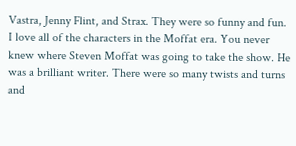Vastra, Jenny Flint, and Strax. They were so funny and fun. I love all of the characters in the Moffat era. You never knew where Steven Moffat was going to take the show. He was a brilliant writer. There were so many twists and turns and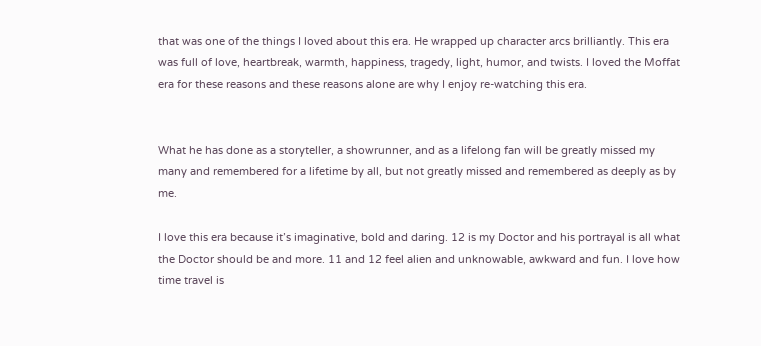that was one of the things I loved about this era. He wrapped up character arcs brilliantly. This era was full of love, heartbreak, warmth, happiness, tragedy, light, humor, and twists. I loved the Moffat era for these reasons and these reasons alone are why I enjoy re-watching this era.


What he has done as a storyteller, a showrunner, and as a lifelong fan will be greatly missed my many and remembered for a lifetime by all, but not greatly missed and remembered as deeply as by me.

I love this era because it’s imaginative, bold and daring. 12 is my Doctor and his portrayal is all what the Doctor should be and more. 11 and 12 feel alien and unknowable, awkward and fun. I love how time travel is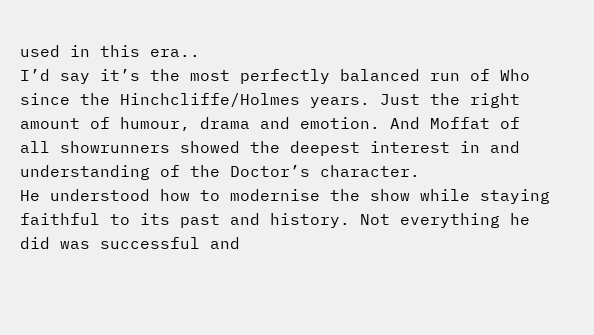used in this era..
I’d say it’s the most perfectly balanced run of Who since the Hinchcliffe/Holmes years. Just the right amount of humour, drama and emotion. And Moffat of all showrunners showed the deepest interest in and understanding of the Doctor’s character.
He understood how to modernise the show while staying faithful to its past and history. Not everything he did was successful and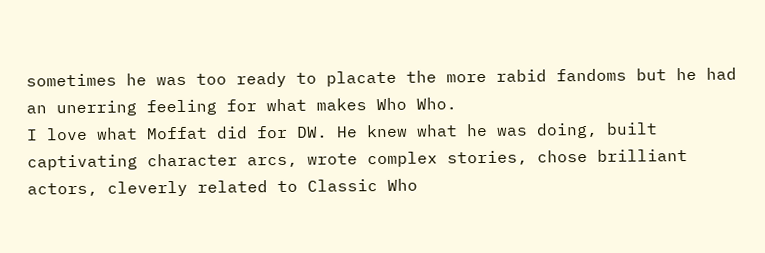sometimes he was too ready to placate the more rabid fandoms but he had an unerring feeling for what makes Who Who.
I love what Moffat did for DW. He knew what he was doing, built captivating character arcs, wrote complex stories, chose brilliant actors, cleverly related to Classic Who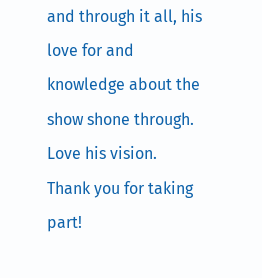and through it all, his love for and knowledge about the show shone through. Love his vision.
Thank you for taking part!